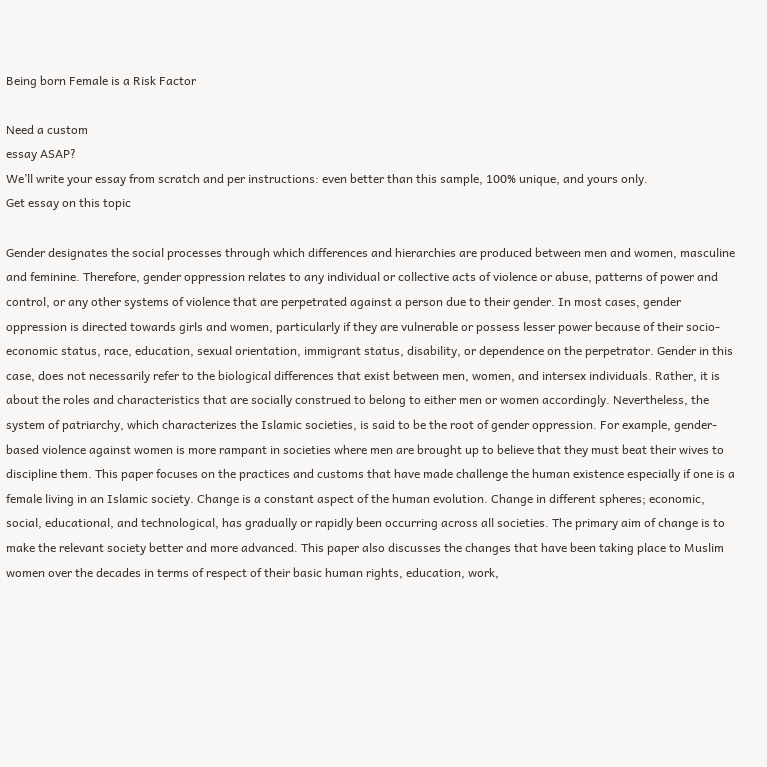Being born Female is a Risk Factor

Need a custom
essay ASAP?
We’ll write your essay from scratch and per instructions: even better than this sample, 100% unique, and yours only.
Get essay on this topic

Gender designates the social processes through which differences and hierarchies are produced between men and women, masculine and feminine. Therefore, gender oppression relates to any individual or collective acts of violence or abuse, patterns of power and control, or any other systems of violence that are perpetrated against a person due to their gender. In most cases, gender oppression is directed towards girls and women, particularly if they are vulnerable or possess lesser power because of their socio-economic status, race, education, sexual orientation, immigrant status, disability, or dependence on the perpetrator. Gender in this case, does not necessarily refer to the biological differences that exist between men, women, and intersex individuals. Rather, it is about the roles and characteristics that are socially construed to belong to either men or women accordingly. Nevertheless, the system of patriarchy, which characterizes the Islamic societies, is said to be the root of gender oppression. For example, gender-based violence against women is more rampant in societies where men are brought up to believe that they must beat their wives to discipline them. This paper focuses on the practices and customs that have made challenge the human existence especially if one is a female living in an Islamic society. Change is a constant aspect of the human evolution. Change in different spheres; economic, social, educational, and technological, has gradually or rapidly been occurring across all societies. The primary aim of change is to make the relevant society better and more advanced. This paper also discusses the changes that have been taking place to Muslim women over the decades in terms of respect of their basic human rights, education, work,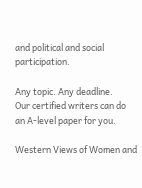and political and social participation.

Any topic. Any deadline.
Our certified writers can do
an A-level paper for you.

Western Views of Women and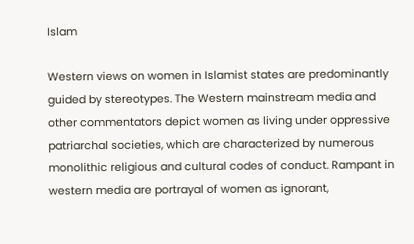Islam

Western views on women in Islamist states are predominantly guided by stereotypes. The Western mainstream media and other commentators depict women as living under oppressive patriarchal societies, which are characterized by numerous monolithic religious and cultural codes of conduct. Rampant in western media are portrayal of women as ignorant,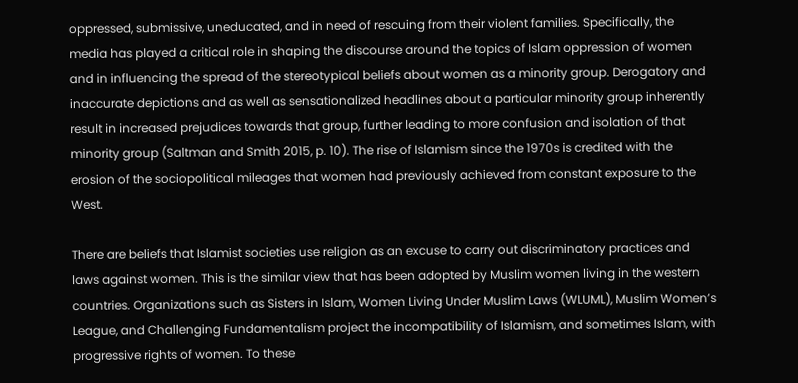oppressed, submissive, uneducated, and in need of rescuing from their violent families. Specifically, the media has played a critical role in shaping the discourse around the topics of Islam oppression of women and in influencing the spread of the stereotypical beliefs about women as a minority group. Derogatory and inaccurate depictions and as well as sensationalized headlines about a particular minority group inherently result in increased prejudices towards that group, further leading to more confusion and isolation of that minority group (Saltman and Smith 2015, p. 10). The rise of Islamism since the 1970s is credited with the erosion of the sociopolitical mileages that women had previously achieved from constant exposure to the West.

There are beliefs that Islamist societies use religion as an excuse to carry out discriminatory practices and laws against women. This is the similar view that has been adopted by Muslim women living in the western countries. Organizations such as Sisters in Islam, Women Living Under Muslim Laws (WLUML), Muslim Women’s League, and Challenging Fundamentalism project the incompatibility of Islamism, and sometimes Islam, with progressive rights of women. To these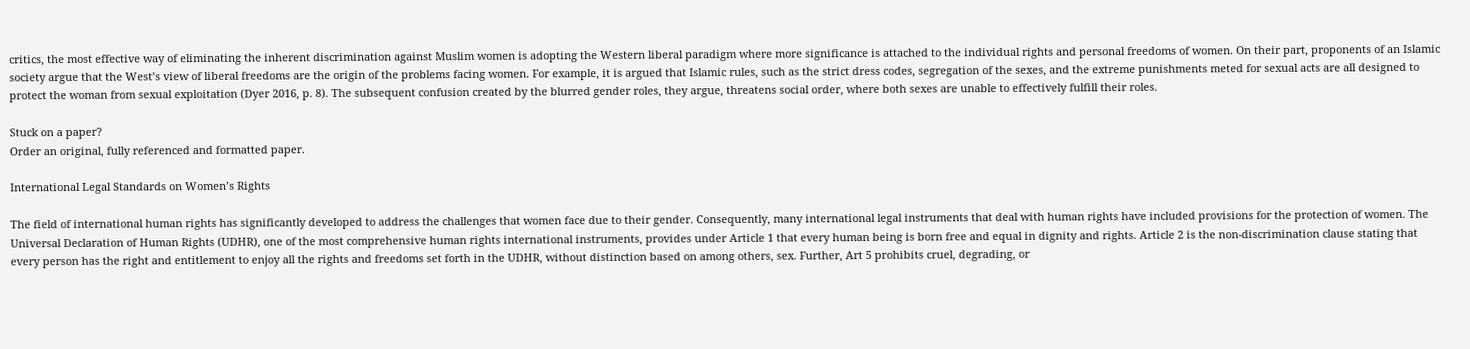critics, the most effective way of eliminating the inherent discrimination against Muslim women is adopting the Western liberal paradigm where more significance is attached to the individual rights and personal freedoms of women. On their part, proponents of an Islamic society argue that the West’s view of liberal freedoms are the origin of the problems facing women. For example, it is argued that Islamic rules, such as the strict dress codes, segregation of the sexes, and the extreme punishments meted for sexual acts are all designed to protect the woman from sexual exploitation (Dyer 2016, p. 8). The subsequent confusion created by the blurred gender roles, they argue, threatens social order, where both sexes are unable to effectively fulfill their roles.

Stuck on a paper?
Order an original, fully referenced and formatted paper.

International Legal Standards on Women’s Rights

The field of international human rights has significantly developed to address the challenges that women face due to their gender. Consequently, many international legal instruments that deal with human rights have included provisions for the protection of women. The Universal Declaration of Human Rights (UDHR), one of the most comprehensive human rights international instruments, provides under Article 1 that every human being is born free and equal in dignity and rights. Article 2 is the non-discrimination clause stating that every person has the right and entitlement to enjoy all the rights and freedoms set forth in the UDHR, without distinction based on among others, sex. Further, Art 5 prohibits cruel, degrading, or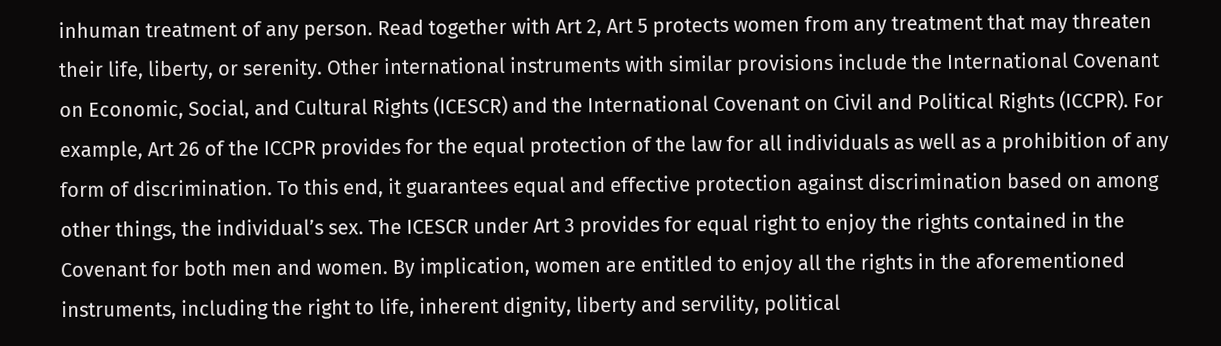inhuman treatment of any person. Read together with Art 2, Art 5 protects women from any treatment that may threaten their life, liberty, or serenity. Other international instruments with similar provisions include the International Covenant on Economic, Social, and Cultural Rights (ICESCR) and the International Covenant on Civil and Political Rights (ICCPR). For example, Art 26 of the ICCPR provides for the equal protection of the law for all individuals as well as a prohibition of any form of discrimination. To this end, it guarantees equal and effective protection against discrimination based on among other things, the individual’s sex. The ICESCR under Art 3 provides for equal right to enjoy the rights contained in the Covenant for both men and women. By implication, women are entitled to enjoy all the rights in the aforementioned instruments, including the right to life, inherent dignity, liberty and servility, political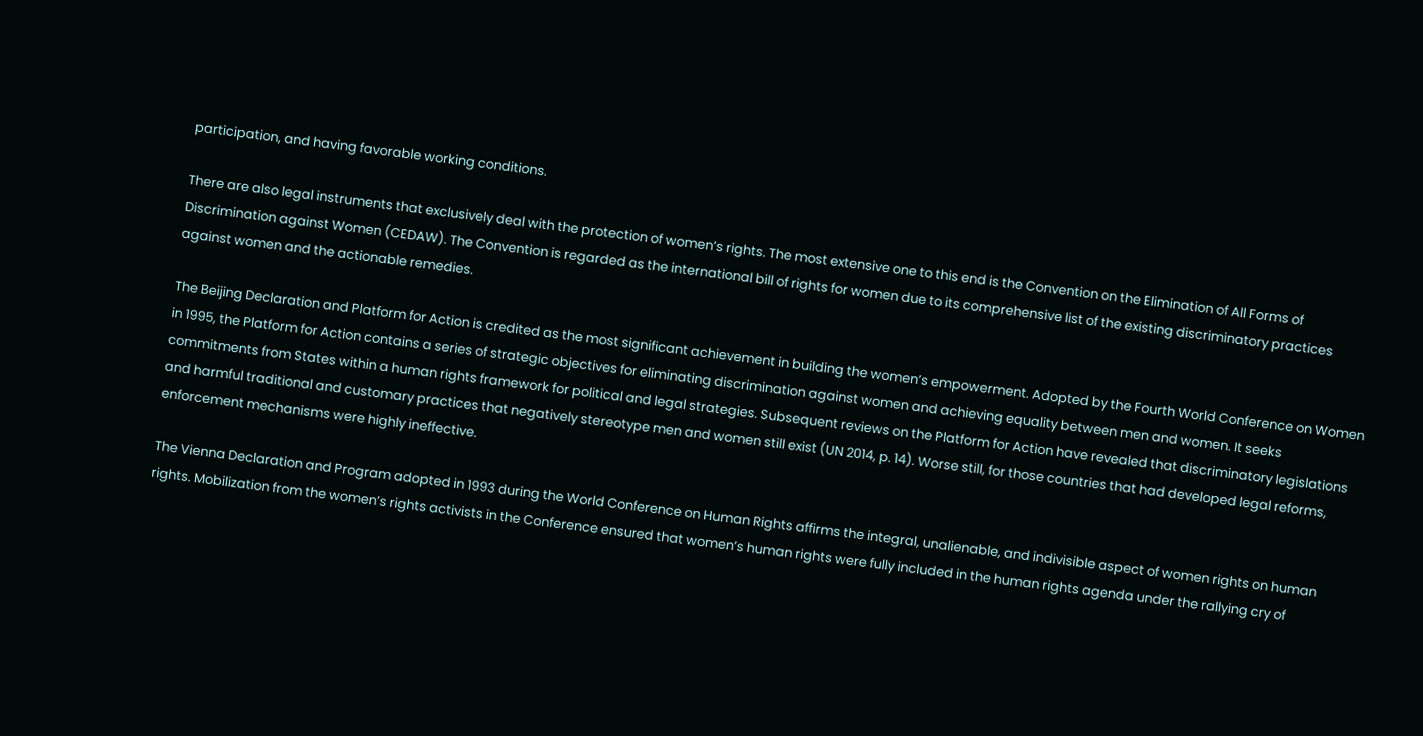participation, and having favorable working conditions.

There are also legal instruments that exclusively deal with the protection of women’s rights. The most extensive one to this end is the Convention on the Elimination of All Forms of Discrimination against Women (CEDAW). The Convention is regarded as the international bill of rights for women due to its comprehensive list of the existing discriminatory practices against women and the actionable remedies.

The Beijing Declaration and Platform for Action is credited as the most significant achievement in building the women’s empowerment. Adopted by the Fourth World Conference on Women in 1995, the Platform for Action contains a series of strategic objectives for eliminating discrimination against women and achieving equality between men and women. It seeks commitments from States within a human rights framework for political and legal strategies. Subsequent reviews on the Platform for Action have revealed that discriminatory legislations and harmful traditional and customary practices that negatively stereotype men and women still exist (UN 2014, p. 14). Worse still, for those countries that had developed legal reforms, enforcement mechanisms were highly ineffective.

The Vienna Declaration and Program adopted in 1993 during the World Conference on Human Rights affirms the integral, unalienable, and indivisible aspect of women rights on human rights. Mobilization from the women’s rights activists in the Conference ensured that women’s human rights were fully included in the human rights agenda under the rallying cry of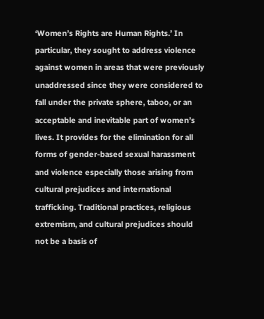‘Women’s Rights are Human Rights.’ In particular, they sought to address violence against women in areas that were previously unaddressed since they were considered to fall under the private sphere, taboo, or an acceptable and inevitable part of women’s lives. It provides for the elimination for all forms of gender-based sexual harassment and violence especially those arising from cultural prejudices and international trafficking. Traditional practices, religious extremism, and cultural prejudices should not be a basis of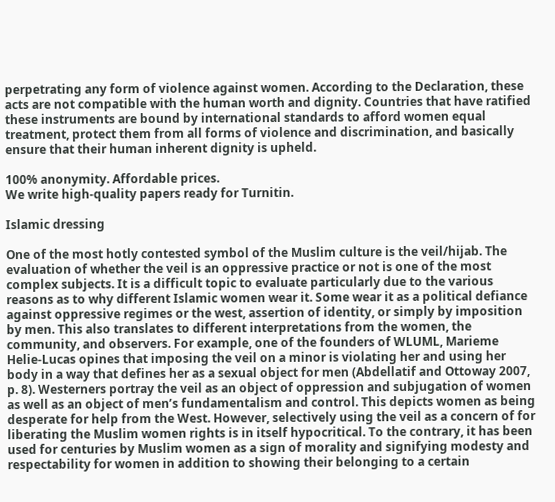perpetrating any form of violence against women. According to the Declaration, these acts are not compatible with the human worth and dignity. Countries that have ratified these instruments are bound by international standards to afford women equal treatment, protect them from all forms of violence and discrimination, and basically ensure that their human inherent dignity is upheld.

100% anonymity. Affordable prices.
We write high-quality papers ready for Turnitin.

Islamic dressing

One of the most hotly contested symbol of the Muslim culture is the veil/hijab. The evaluation of whether the veil is an oppressive practice or not is one of the most complex subjects. It is a difficult topic to evaluate particularly due to the various reasons as to why different Islamic women wear it. Some wear it as a political defiance against oppressive regimes or the west, assertion of identity, or simply by imposition by men. This also translates to different interpretations from the women, the community, and observers. For example, one of the founders of WLUML, Marieme Helie-Lucas opines that imposing the veil on a minor is violating her and using her body in a way that defines her as a sexual object for men (Abdellatif and Ottoway 2007, p. 8). Westerners portray the veil as an object of oppression and subjugation of women as well as an object of men’s fundamentalism and control. This depicts women as being desperate for help from the West. However, selectively using the veil as a concern of for liberating the Muslim women rights is in itself hypocritical. To the contrary, it has been used for centuries by Muslim women as a sign of morality and signifying modesty and respectability for women in addition to showing their belonging to a certain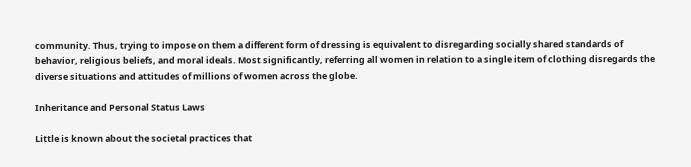community. Thus, trying to impose on them a different form of dressing is equivalent to disregarding socially shared standards of behavior, religious beliefs, and moral ideals. Most significantly, referring all women in relation to a single item of clothing disregards the diverse situations and attitudes of millions of women across the globe.

Inheritance and Personal Status Laws

Little is known about the societal practices that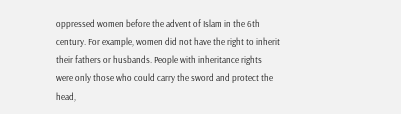oppressed women before the advent of Islam in the 6th century. For example, women did not have the right to inherit their fathers or husbands. People with inheritance rights were only those who could carry the sword and protect the head,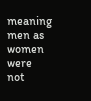meaning men as women were not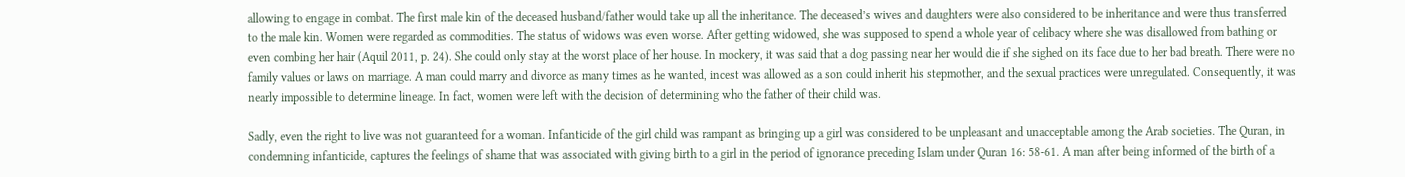allowing to engage in combat. The first male kin of the deceased husband/father would take up all the inheritance. The deceased’s wives and daughters were also considered to be inheritance and were thus transferred to the male kin. Women were regarded as commodities. The status of widows was even worse. After getting widowed, she was supposed to spend a whole year of celibacy where she was disallowed from bathing or even combing her hair (Aquil 2011, p. 24). She could only stay at the worst place of her house. In mockery, it was said that a dog passing near her would die if she sighed on its face due to her bad breath. There were no family values or laws on marriage. A man could marry and divorce as many times as he wanted, incest was allowed as a son could inherit his stepmother, and the sexual practices were unregulated. Consequently, it was nearly impossible to determine lineage. In fact, women were left with the decision of determining who the father of their child was.

Sadly, even the right to live was not guaranteed for a woman. Infanticide of the girl child was rampant as bringing up a girl was considered to be unpleasant and unacceptable among the Arab societies. The Quran, in condemning infanticide, captures the feelings of shame that was associated with giving birth to a girl in the period of ignorance preceding Islam under Quran 16: 58-61. A man after being informed of the birth of a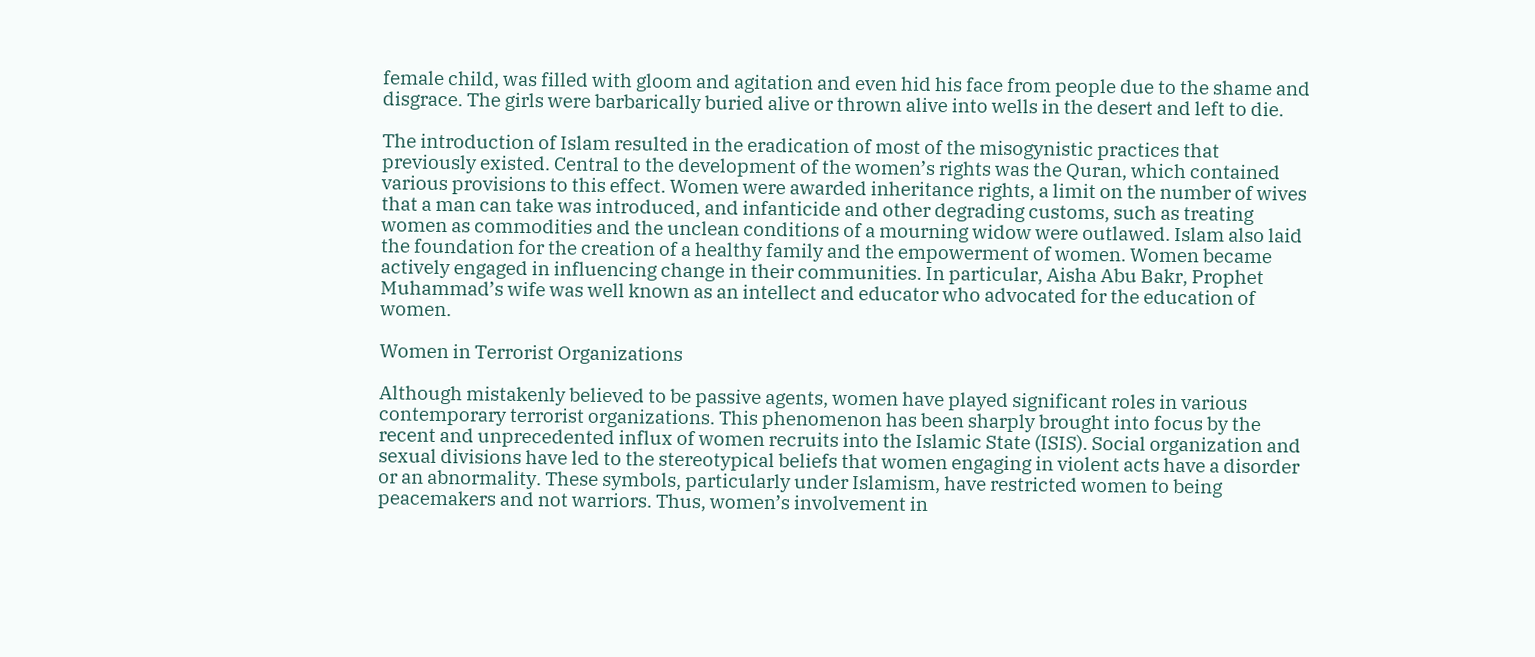female child, was filled with gloom and agitation and even hid his face from people due to the shame and disgrace. The girls were barbarically buried alive or thrown alive into wells in the desert and left to die.

The introduction of Islam resulted in the eradication of most of the misogynistic practices that previously existed. Central to the development of the women’s rights was the Quran, which contained various provisions to this effect. Women were awarded inheritance rights, a limit on the number of wives that a man can take was introduced, and infanticide and other degrading customs, such as treating women as commodities and the unclean conditions of a mourning widow were outlawed. Islam also laid the foundation for the creation of a healthy family and the empowerment of women. Women became actively engaged in influencing change in their communities. In particular, Aisha Abu Bakr, Prophet Muhammad’s wife was well known as an intellect and educator who advocated for the education of women.

Women in Terrorist Organizations

Although mistakenly believed to be passive agents, women have played significant roles in various contemporary terrorist organizations. This phenomenon has been sharply brought into focus by the recent and unprecedented influx of women recruits into the Islamic State (ISIS). Social organization and sexual divisions have led to the stereotypical beliefs that women engaging in violent acts have a disorder or an abnormality. These symbols, particularly under Islamism, have restricted women to being peacemakers and not warriors. Thus, women’s involvement in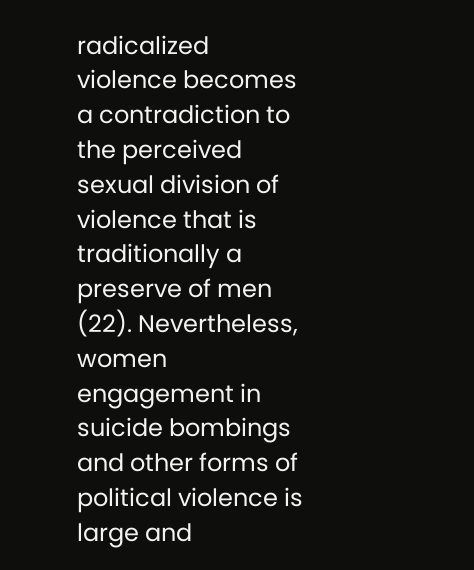radicalized violence becomes a contradiction to the perceived sexual division of violence that is traditionally a preserve of men (22). Nevertheless, women engagement in suicide bombings and other forms of political violence is large and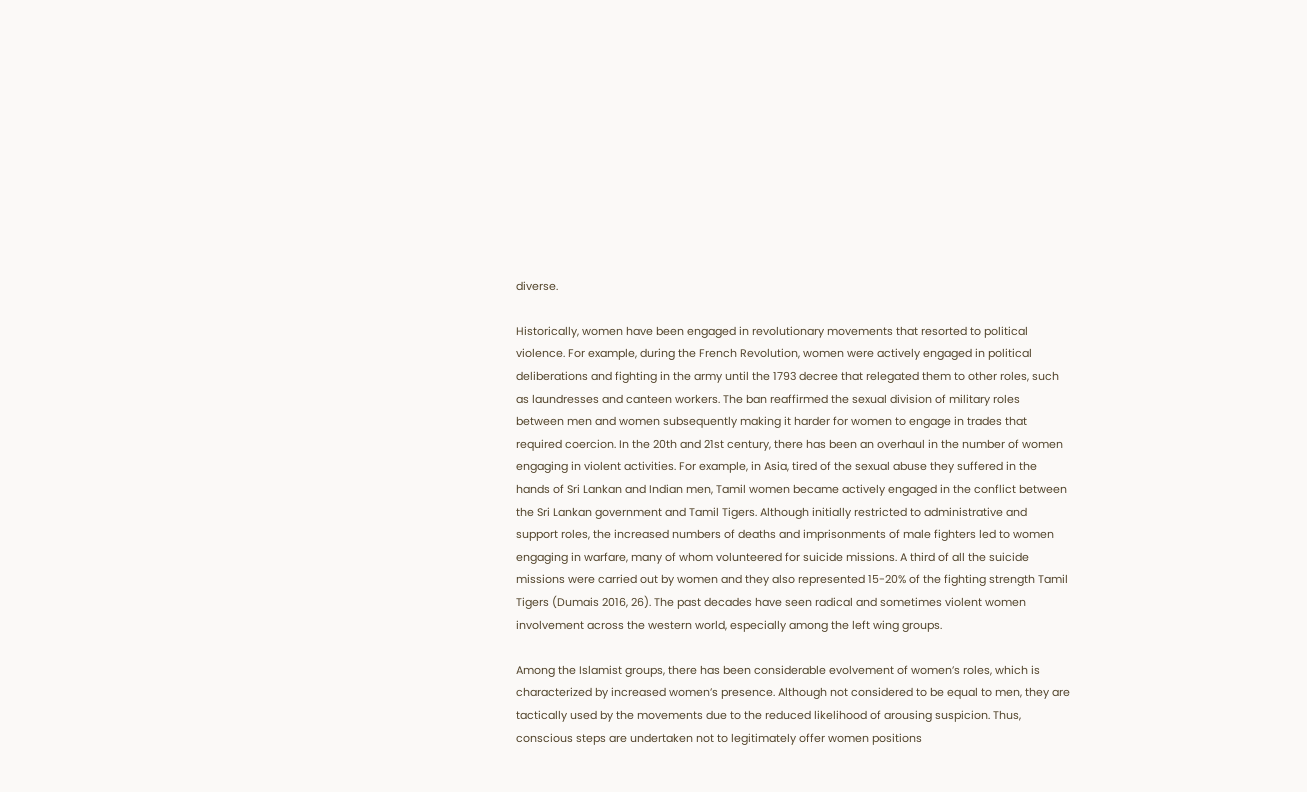diverse.

Historically, women have been engaged in revolutionary movements that resorted to political violence. For example, during the French Revolution, women were actively engaged in political deliberations and fighting in the army until the 1793 decree that relegated them to other roles, such as laundresses and canteen workers. The ban reaffirmed the sexual division of military roles between men and women subsequently making it harder for women to engage in trades that required coercion. In the 20th and 21st century, there has been an overhaul in the number of women engaging in violent activities. For example, in Asia, tired of the sexual abuse they suffered in the hands of Sri Lankan and Indian men, Tamil women became actively engaged in the conflict between the Sri Lankan government and Tamil Tigers. Although initially restricted to administrative and support roles, the increased numbers of deaths and imprisonments of male fighters led to women engaging in warfare, many of whom volunteered for suicide missions. A third of all the suicide missions were carried out by women and they also represented 15-20% of the fighting strength Tamil Tigers (Dumais 2016, 26). The past decades have seen radical and sometimes violent women involvement across the western world, especially among the left wing groups.

Among the Islamist groups, there has been considerable evolvement of women’s roles, which is characterized by increased women’s presence. Although not considered to be equal to men, they are tactically used by the movements due to the reduced likelihood of arousing suspicion. Thus, conscious steps are undertaken not to legitimately offer women positions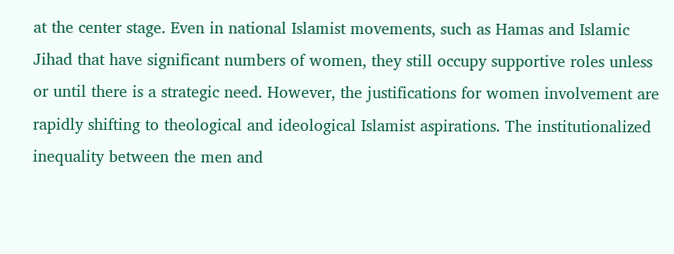at the center stage. Even in national Islamist movements, such as Hamas and Islamic Jihad that have significant numbers of women, they still occupy supportive roles unless or until there is a strategic need. However, the justifications for women involvement are rapidly shifting to theological and ideological Islamist aspirations. The institutionalized inequality between the men and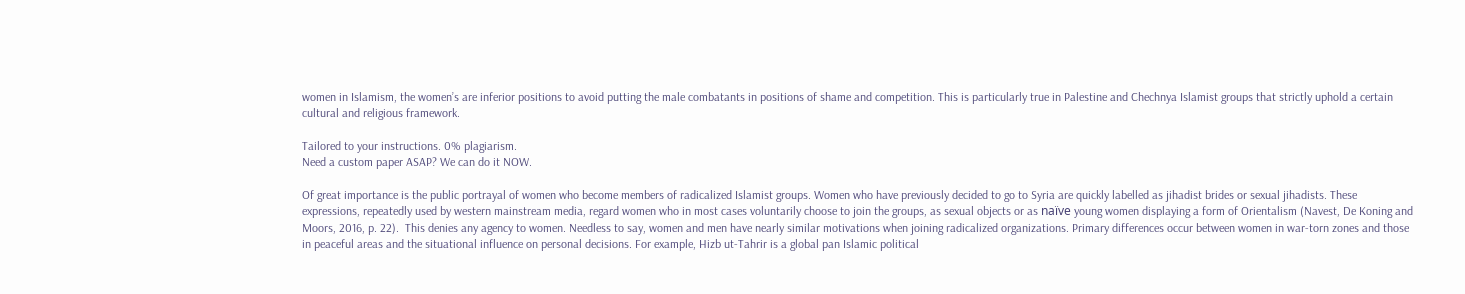women in Islamism, the women’s are inferior positions to avoid putting the male combatants in positions of shame and competition. This is particularly true in Palestine and Chechnya Islamist groups that strictly uphold a certain cultural and religious framework.

Tailored to your instructions. 0% plagiarism.
Need a custom paper ASAP? We can do it NOW.

Of great importance is the public portrayal of women who become members of radicalized Islamist groups. Women who have previously decided to go to Syria are quickly labelled as jihadist brides or sexual jihadists. These expressions, repeatedly used by western mainstream media, regard women who in most cases voluntarily choose to join the groups, as sexual objects or as naïve young women displaying a form of Orientalism (Navest, De Koning and Moors, 2016, p. 22).  This denies any agency to women. Needless to say, women and men have nearly similar motivations when joining radicalized organizations. Primary differences occur between women in war-torn zones and those in peaceful areas and the situational influence on personal decisions. For example, Hizb ut-Tahrir is a global pan Islamic political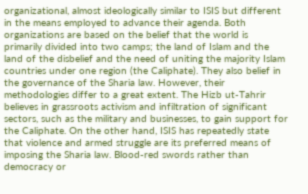organizational, almost ideologically similar to ISIS but different in the means employed to advance their agenda. Both organizations are based on the belief that the world is primarily divided into two camps; the land of Islam and the land of the disbelief and the need of uniting the majority Islam countries under one region (the Caliphate). They also belief in the governance of the Sharia law. However, their methodologies differ to a great extent. The Hizb ut-Tahrir believes in grassroots activism and infiltration of significant sectors, such as the military and businesses, to gain support for the Caliphate. On the other hand, ISIS has repeatedly state that violence and armed struggle are its preferred means of imposing the Sharia law. Blood-red swords rather than democracy or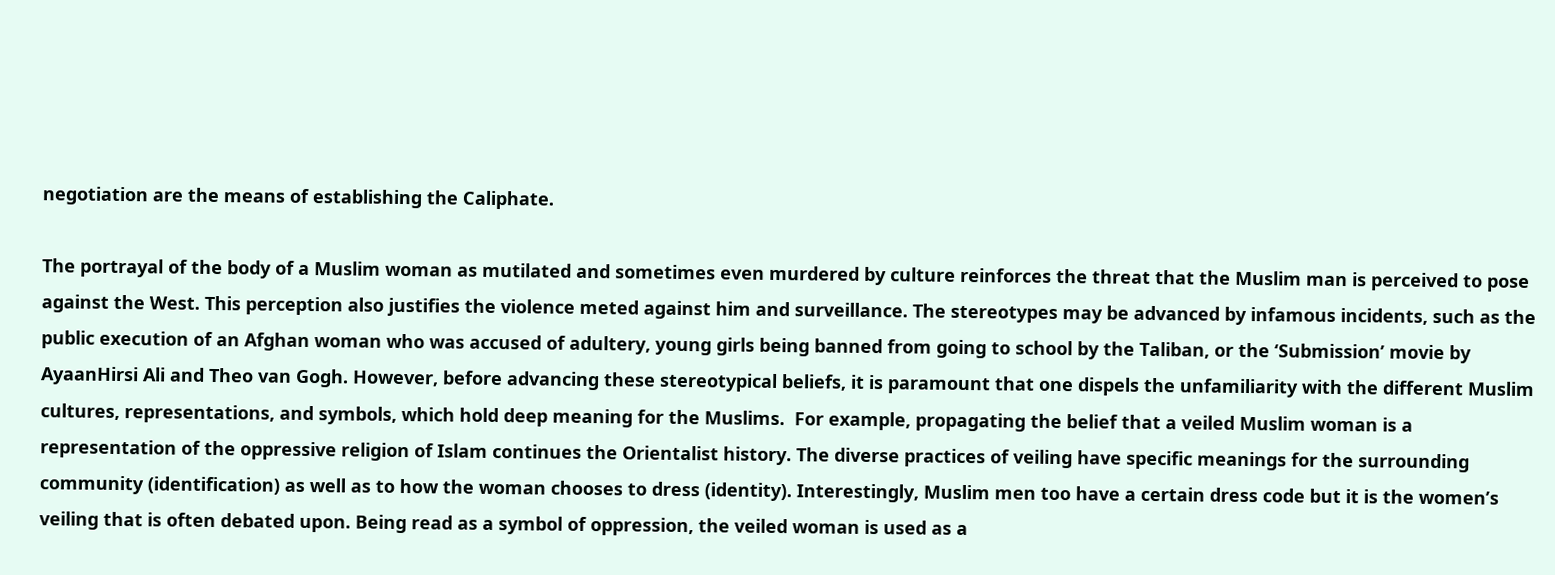negotiation are the means of establishing the Caliphate.

The portrayal of the body of a Muslim woman as mutilated and sometimes even murdered by culture reinforces the threat that the Muslim man is perceived to pose against the West. This perception also justifies the violence meted against him and surveillance. The stereotypes may be advanced by infamous incidents, such as the public execution of an Afghan woman who was accused of adultery, young girls being banned from going to school by the Taliban, or the ‘Submission’ movie by AyaanHirsi Ali and Theo van Gogh. However, before advancing these stereotypical beliefs, it is paramount that one dispels the unfamiliarity with the different Muslim cultures, representations, and symbols, which hold deep meaning for the Muslims.  For example, propagating the belief that a veiled Muslim woman is a representation of the oppressive religion of Islam continues the Orientalist history. The diverse practices of veiling have specific meanings for the surrounding community (identification) as well as to how the woman chooses to dress (identity). Interestingly, Muslim men too have a certain dress code but it is the women’s veiling that is often debated upon. Being read as a symbol of oppression, the veiled woman is used as a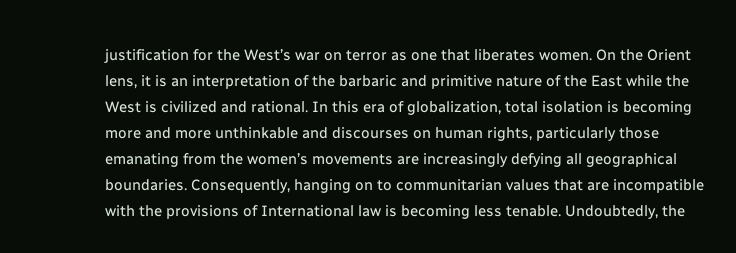justification for the West’s war on terror as one that liberates women. On the Orient lens, it is an interpretation of the barbaric and primitive nature of the East while the West is civilized and rational. In this era of globalization, total isolation is becoming more and more unthinkable and discourses on human rights, particularly those emanating from the women’s movements are increasingly defying all geographical boundaries. Consequently, hanging on to communitarian values that are incompatible with the provisions of International law is becoming less tenable. Undoubtedly, the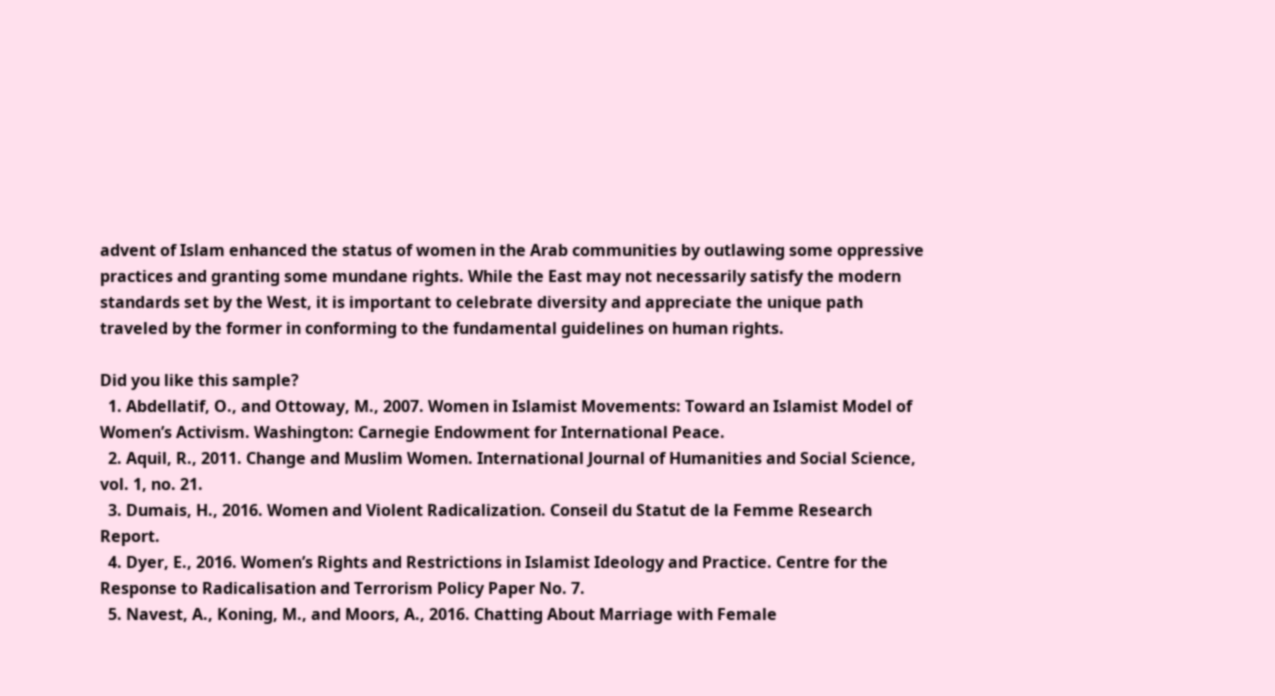advent of Islam enhanced the status of women in the Arab communities by outlawing some oppressive practices and granting some mundane rights. While the East may not necessarily satisfy the modern standards set by the West, it is important to celebrate diversity and appreciate the unique path traveled by the former in conforming to the fundamental guidelines on human rights.

Did you like this sample?
  1. Abdellatif, O., and Ottoway, M., 2007. Women in Islamist Movements: Toward an Islamist Model of Women’s Activism. Washington: Carnegie Endowment for International Peace.
  2. Aquil, R., 2011. Change and Muslim Women. International Journal of Humanities and Social Science, vol. 1, no. 21.
  3. Dumais, H., 2016. Women and Violent Radicalization. Conseil du Statut de la Femme Research Report.
  4. Dyer, E., 2016. Women’s Rights and Restrictions in Islamist Ideology and Practice. Centre for the Response to Radicalisation and Terrorism Policy Paper No. 7.
  5. Navest, A., Koning, M., and Moors, A., 2016. Chatting About Marriage with Female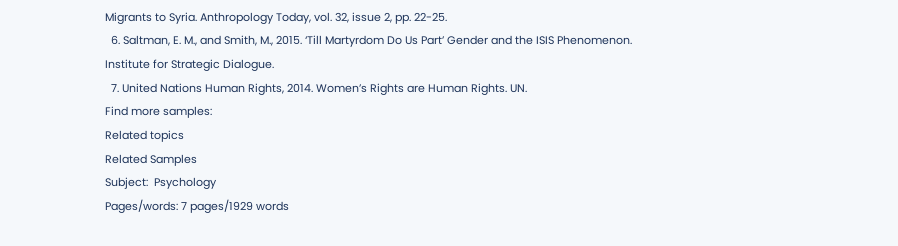Migrants to Syria. Anthropology Today, vol. 32, issue 2, pp. 22-25.
  6. Saltman, E. M., and Smith, M., 2015. ‘Till Martyrdom Do Us Part’ Gender and the ISIS Phenomenon. Institute for Strategic Dialogue.
  7. United Nations Human Rights, 2014. Women’s Rights are Human Rights. UN.
Find more samples:
Related topics
Related Samples
Subject:  Psychology
Pages/words: 7 pages/1929 words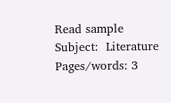Read sample
Subject:  Literature
Pages/words: 3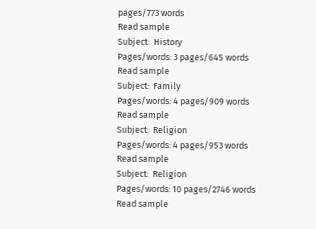pages/773 words
Read sample
Subject:  History
Pages/words: 3 pages/645 words
Read sample
Subject:  Family
Pages/words: 4 pages/909 words
Read sample
Subject:  Religion
Pages/words: 4 pages/953 words
Read sample
Subject:  Religion
Pages/words: 10 pages/2746 words
Read sample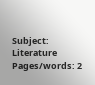Subject:  Literature
Pages/words: 2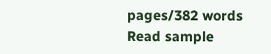pages/382 words
Read sample